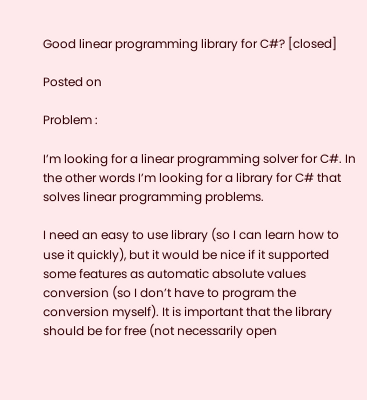Good linear programming library for C#? [closed]

Posted on

Problem :

I’m looking for a linear programming solver for C#. In the other words I’m looking for a library for C# that solves linear programming problems.

I need an easy to use library (so I can learn how to use it quickly), but it would be nice if it supported some features as automatic absolute values conversion (so I don’t have to program the conversion myself). It is important that the library should be for free (not necessarily open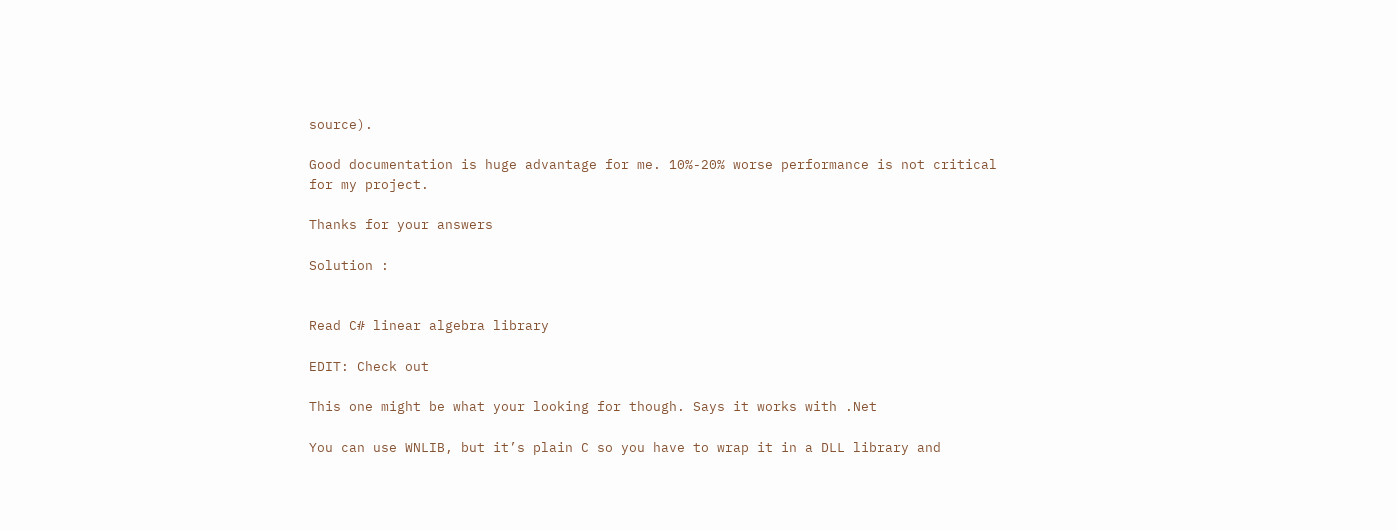source).

Good documentation is huge advantage for me. 10%-20% worse performance is not critical for my project.

Thanks for your answers

Solution :


Read C# linear algebra library

EDIT: Check out

This one might be what your looking for though. Says it works with .Net

You can use WNLIB, but it’s plain C so you have to wrap it in a DLL library and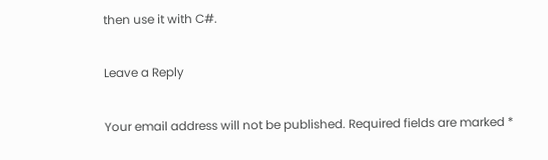then use it with C#.

Leave a Reply

Your email address will not be published. Required fields are marked *